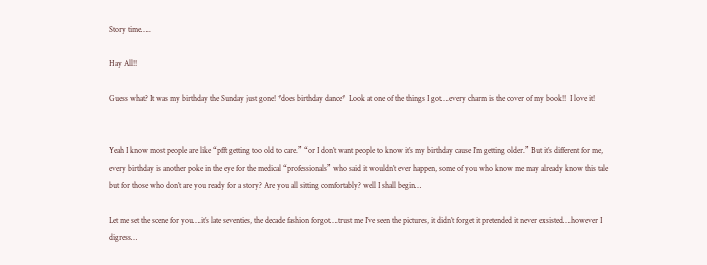Story time…..

Hay All!!

Guess what? It was my birthday the Sunday just gone! *does birthday dance*  Look at one of the things I got….every charm is the cover of my book!!  I love it!


Yeah I know most people are like “pfft getting too old to care.” “or I don’t want people to know it’s my birthday cause I’m getting older.” But it’s different for me, every birthday is another poke in the eye for the medical “professionals” who said it wouldn’t ever happen, some of you who know me may already know this tale but for those who don’t are you ready for a story? Are you all sitting comfortably? well I shall begin…

Let me set the scene for you….it’s late seventies, the decade fashion forgot….trust me I’ve seen the pictures, it didn’t forget it pretended it never exsisted….however I digress…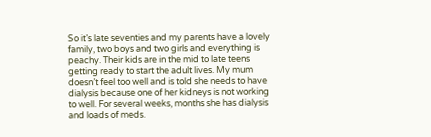So it’s late seventies and my parents have a lovely family, two boys and two girls and everything is peachy. Their kids are in the mid to late teens getting ready to start the adult lives. My mum doesn’t feel too well and is told she needs to have dialysis because one of her kidneys is not working to well. For several weeks, months she has dialysis and loads of meds.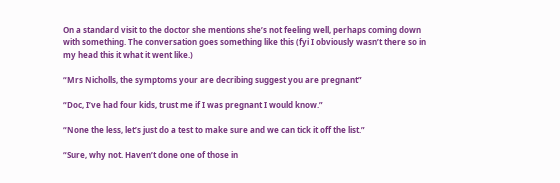On a standard visit to the doctor she mentions she’s not feeling well, perhaps coming down with something. The conversation goes something like this (fyi I obviously wasn’t there so in my head this it what it went like.)

“Mrs Nicholls, the symptoms your are decribing suggest you are pregnant”

“Doc, I’ve had four kids, trust me if I was pregnant I would know.”

“None the less, let’s just do a test to make sure and we can tick it off the list.”

“Sure, why not. Haven’t done one of those in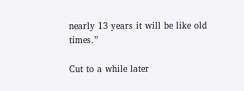nearly 13 years it will be like old times.”

Cut to a while later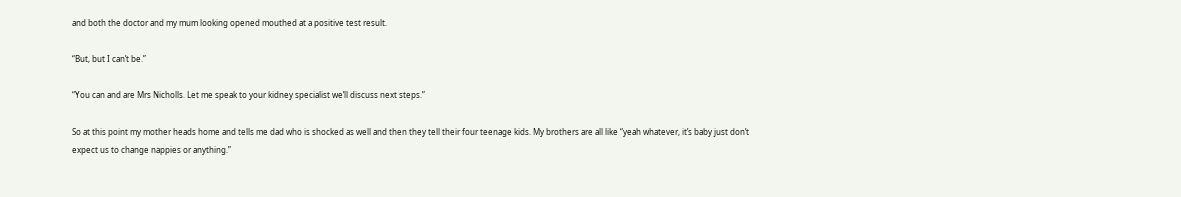and both the doctor and my mum looking opened mouthed at a positive test result.

“But, but I can’t be.”

“You can and are Mrs Nicholls. Let me speak to your kidney specialist we’ll discuss next steps.”

So at this point my mother heads home and tells me dad who is shocked as well and then they tell their four teenage kids. My brothers are all like “yeah whatever, it’s baby just don’t expect us to change nappies or anything.”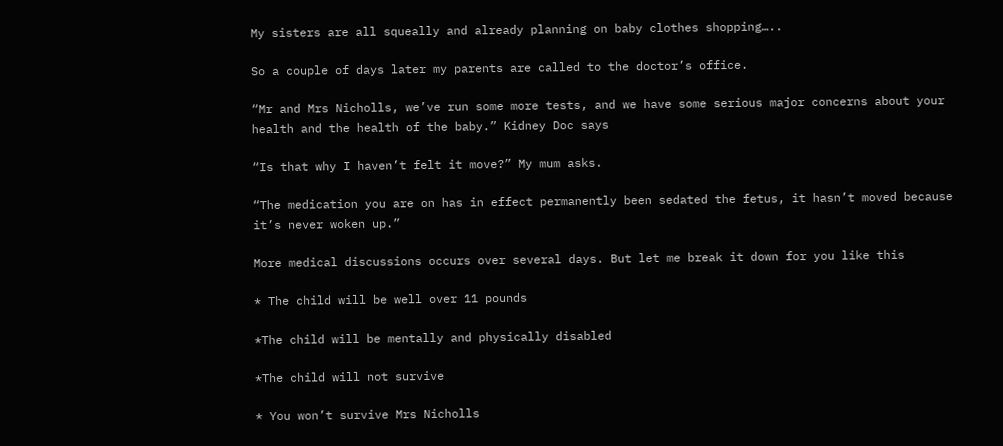My sisters are all squeally and already planning on baby clothes shopping…..

So a couple of days later my parents are called to the doctor’s office.

“Mr and Mrs Nicholls, we’ve run some more tests, and we have some serious major concerns about your health and the health of the baby.” Kidney Doc says

“Is that why I haven’t felt it move?” My mum asks.

“The medication you are on has in effect permanently been sedated the fetus, it hasn’t moved because it’s never woken up.”

More medical discussions occurs over several days. But let me break it down for you like this

* The child will be well over 11 pounds

*The child will be mentally and physically disabled

*The child will not survive

* You won’t survive Mrs Nicholls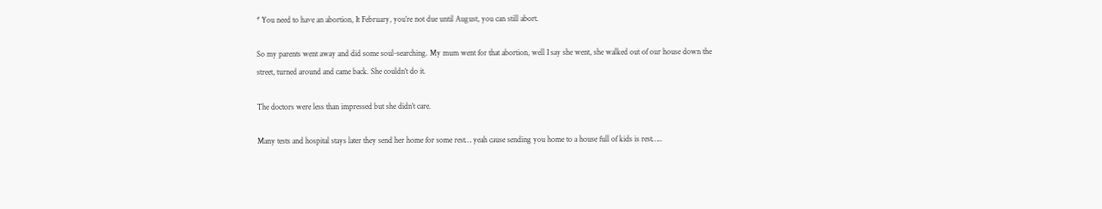* You need to have an abortion, It February, you’re not due until August, you can still abort.

So my parents went away and did some soul-searching. My mum went for that abortion, well I say she went, she walked out of our house down the street, turned around and came back. She couldn’t do it.

The doctors were less than impressed but she didn’t care.

Many tests and hospital stays later they send her home for some rest… yeah cause sending you home to a house full of kids is rest…..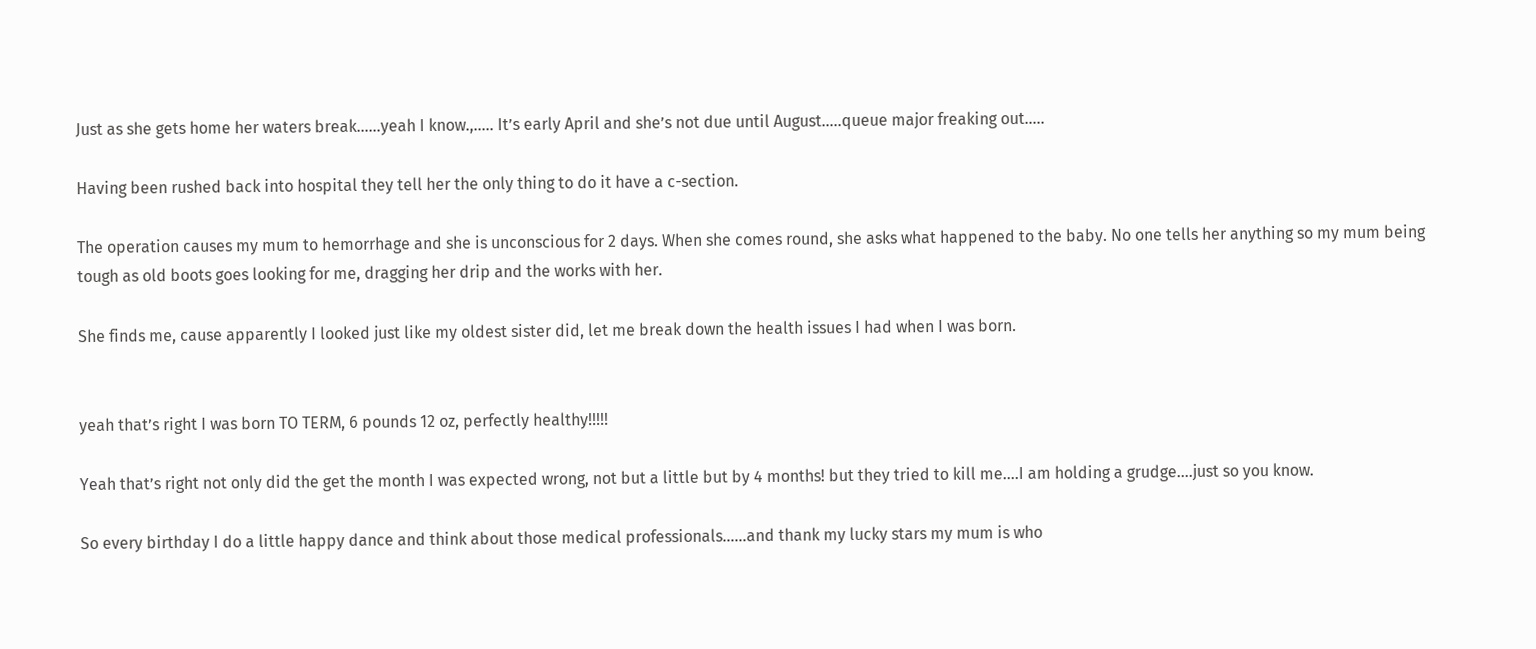Just as she gets home her waters break……yeah I know.,….. It’s early April and she’s not due until August…..queue major freaking out…..

Having been rushed back into hospital they tell her the only thing to do it have a c-section.

The operation causes my mum to hemorrhage and she is unconscious for 2 days. When she comes round, she asks what happened to the baby. No one tells her anything so my mum being tough as old boots goes looking for me, dragging her drip and the works with her.

She finds me, cause apparently I looked just like my oldest sister did, let me break down the health issues I had when I was born.


yeah that’s right I was born TO TERM, 6 pounds 12 oz, perfectly healthy!!!!!

Yeah that’s right not only did the get the month I was expected wrong, not but a little but by 4 months! but they tried to kill me….I am holding a grudge….just so you know.

So every birthday I do a little happy dance and think about those medical professionals……and thank my lucky stars my mum is who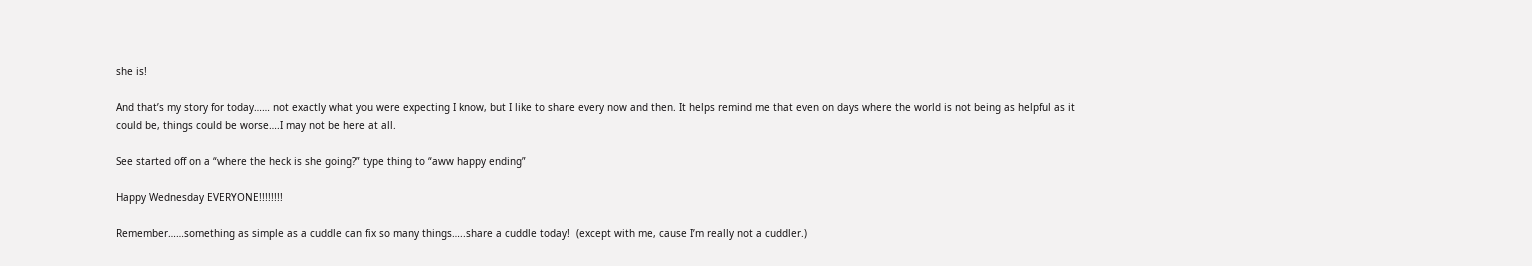she is!

And that’s my story for today…… not exactly what you were expecting I know, but I like to share every now and then. It helps remind me that even on days where the world is not being as helpful as it could be, things could be worse….I may not be here at all.

See started off on a “where the heck is she going?” type thing to “aww happy ending”

Happy Wednesday EVERYONE!!!!!!!!

Remember……something as simple as a cuddle can fix so many things…..share a cuddle today!  (except with me, cause I’m really not a cuddler.)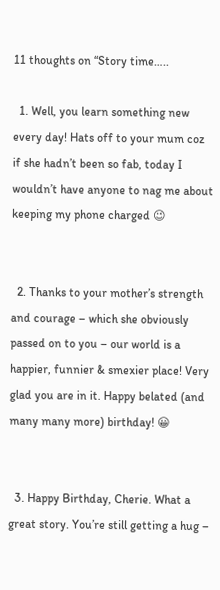11 thoughts on “Story time…..

  1. Well, you learn something new every day! Hats off to your mum coz if she hadn’t been so fab, today I wouldn’t have anyone to nag me about keeping my phone charged 😉


  2. Thanks to your mother’s strength and courage – which she obviously passed on to you – our world is a happier, funnier & smexier place! Very glad you are in it. Happy belated (and many many more) birthday! 😀


  3. Happy Birthday, Cherie. What a great story. You’re still getting a hug –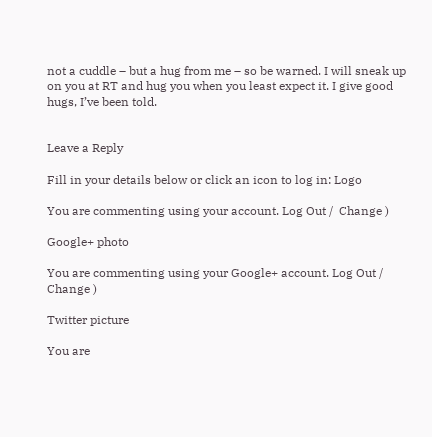not a cuddle – but a hug from me – so be warned. I will sneak up on you at RT and hug you when you least expect it. I give good hugs, I’ve been told.


Leave a Reply

Fill in your details below or click an icon to log in: Logo

You are commenting using your account. Log Out /  Change )

Google+ photo

You are commenting using your Google+ account. Log Out /  Change )

Twitter picture

You are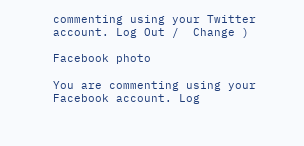commenting using your Twitter account. Log Out /  Change )

Facebook photo

You are commenting using your Facebook account. Log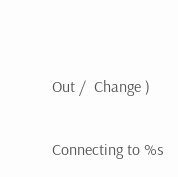Out /  Change )


Connecting to %s